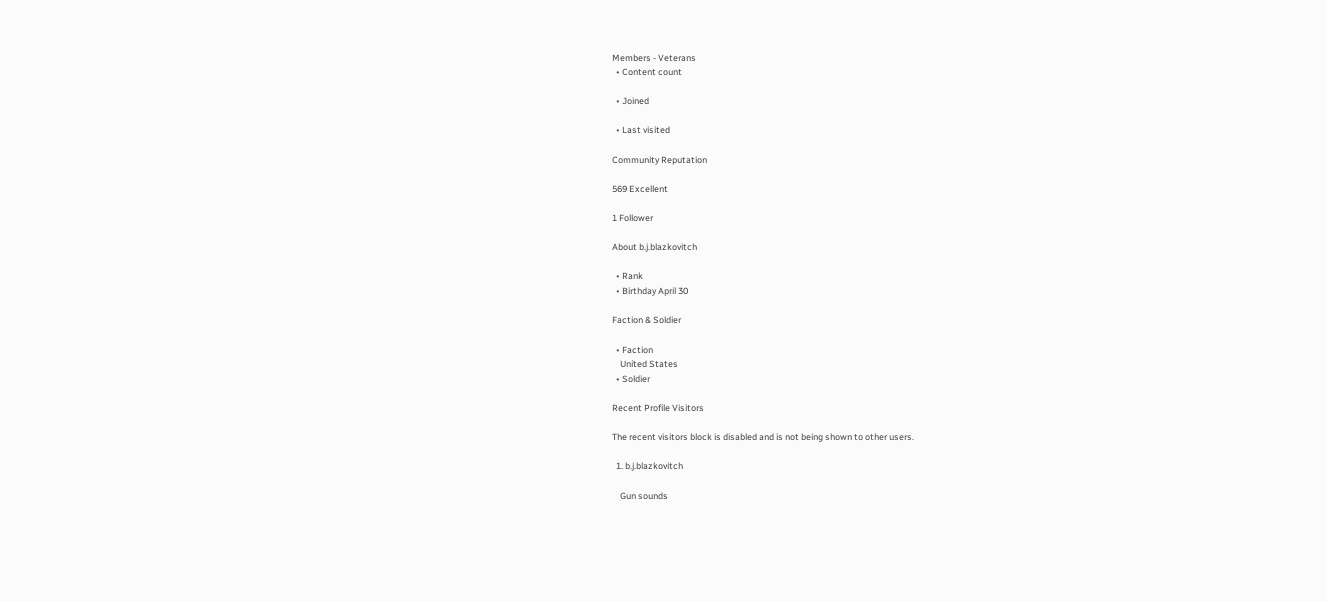Members - Veterans
  • Content count

  • Joined

  • Last visited

Community Reputation

569 Excellent

1 Follower

About b.j.blazkovitch

  • Rank
  • Birthday April 30

Faction & Soldier

  • Faction
    United States
  • Soldier

Recent Profile Visitors

The recent visitors block is disabled and is not being shown to other users.

  1. b.j.blazkovitch

    Gun sounds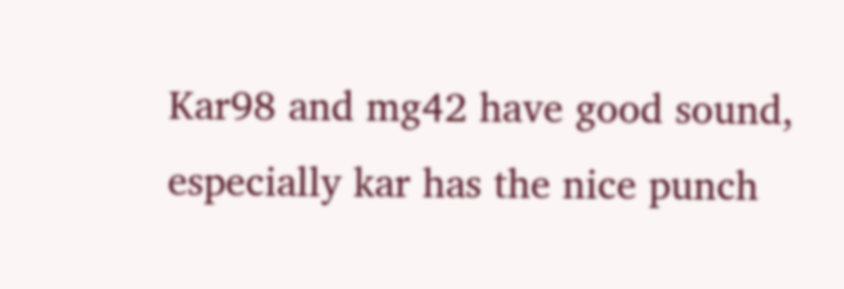Kar98 and mg42 have good sound, especially kar has the nice punch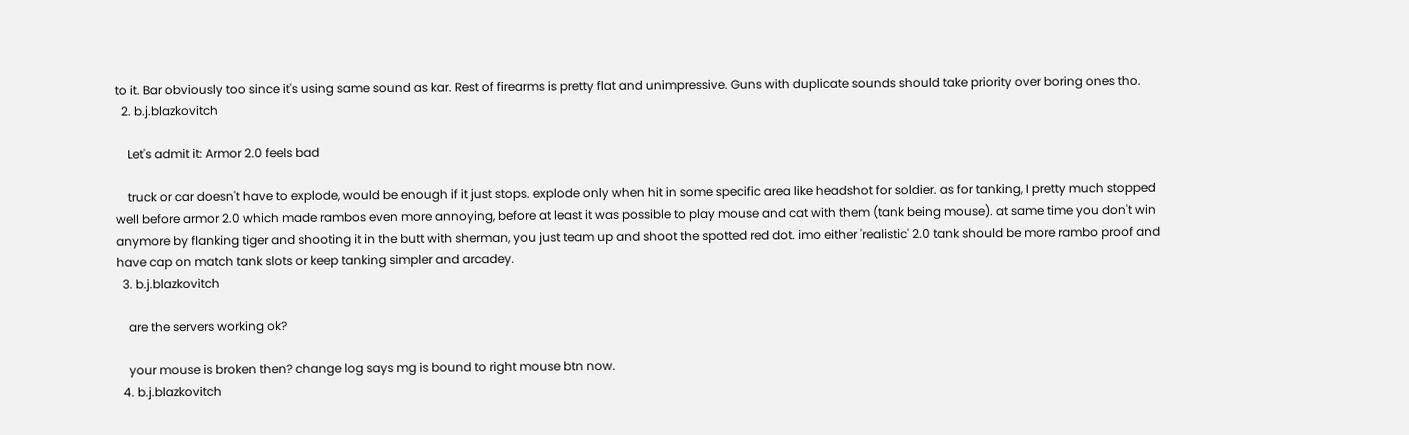to it. Bar obviously too since it's using same sound as kar. Rest of firearms is pretty flat and unimpressive. Guns with duplicate sounds should take priority over boring ones tho.
  2. b.j.blazkovitch

    Let's admit it: Armor 2.0 feels bad

    truck or car doesn't have to explode, would be enough if it just stops. explode only when hit in some specific area like headshot for soldier. as for tanking, I pretty much stopped well before armor 2.0 which made rambos even more annoying, before at least it was possible to play mouse and cat with them (tank being mouse). at same time you don't win anymore by flanking tiger and shooting it in the butt with sherman, you just team up and shoot the spotted red dot. imo either 'realistic' 2.0 tank should be more rambo proof and have cap on match tank slots or keep tanking simpler and arcadey.
  3. b.j.blazkovitch

    are the servers working ok?

    your mouse is broken then? change log says mg is bound to right mouse btn now.
  4. b.j.blazkovitch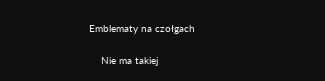Emblematy na czołgach

    Nie ma takiej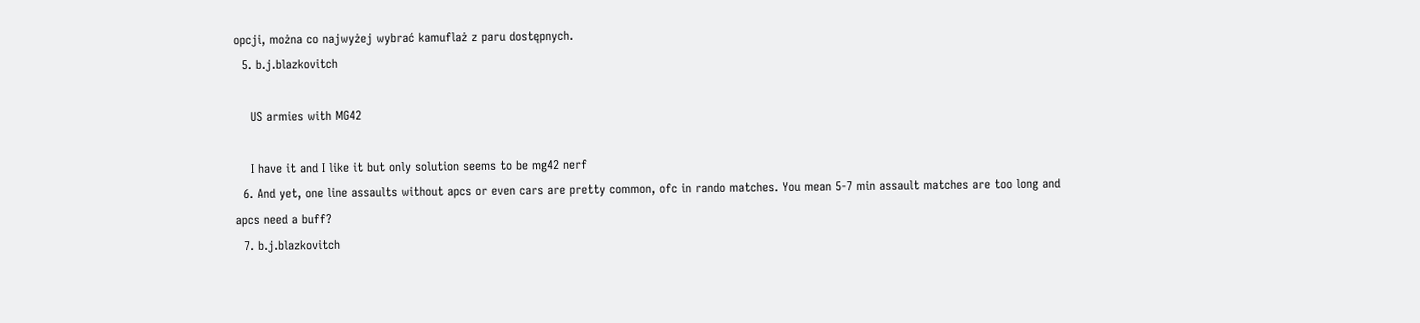opcji, można co najwyżej wybrać kamuflaż z paru dostępnych.
  5. b.j.blazkovitch

    US armies with MG42

    I have it and I like it but only solution seems to be mg42 nerf
  6. And yet, one line assaults without apcs or even cars are pretty common, ofc in rando matches. You mean 5-7 min assault matches are too long and apcs need a buff?
  7. b.j.blazkovitch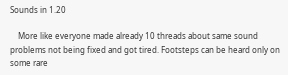Sounds in 1.20

    More like everyone made already 10 threads about same sound problems not being fixed and got tired. Footsteps can be heard only on some rare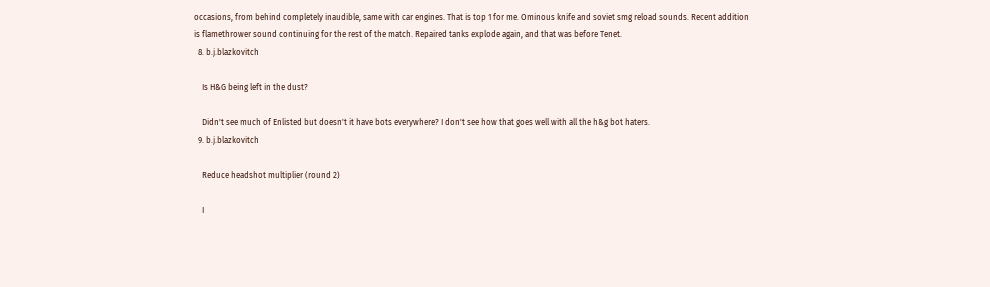occasions, from behind completely inaudible, same with car engines. That is top 1 for me. Ominous knife and soviet smg reload sounds. Recent addition is flamethrower sound continuing for the rest of the match. Repaired tanks explode again, and that was before Tenet.
  8. b.j.blazkovitch

    Is H&G being left in the dust?

    Didn't see much of Enlisted but doesn't it have bots everywhere? I don't see how that goes well with all the h&g bot haters.
  9. b.j.blazkovitch

    Reduce headshot multiplier (round 2)

    I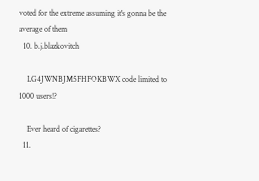voted for the extreme assuming it's gonna be the average of them
  10. b.j.blazkovitch

    LG4JWNBJM5FHFOKBWX code limited to 1000 users!?

    Ever heard of cigarettes?
  11.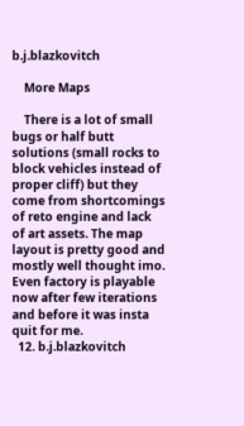b.j.blazkovitch

    More Maps

    There is a lot of small bugs or half butt solutions (small rocks to block vehicles instead of proper cliff) but they come from shortcomings of reto engine and lack of art assets. The map layout is pretty good and mostly well thought imo. Even factory is playable now after few iterations and before it was insta quit for me.
  12. b.j.blazkovitch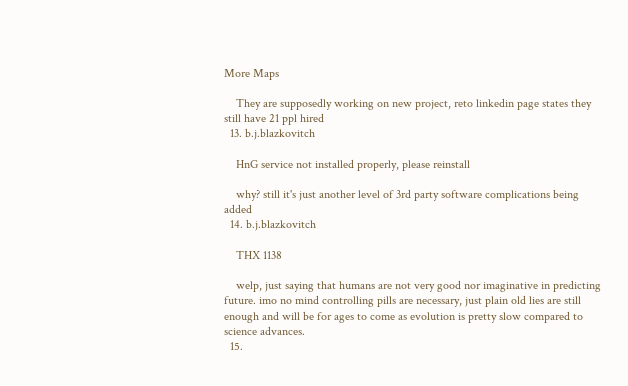More Maps

    They are supposedly working on new project, reto linkedin page states they still have 21 ppl hired
  13. b.j.blazkovitch

    HnG service not installed properly, please reinstall

    why? still it's just another level of 3rd party software complications being added
  14. b.j.blazkovitch

    THX 1138

    welp, just saying that humans are not very good nor imaginative in predicting future. imo no mind controlling pills are necessary, just plain old lies are still enough and will be for ages to come as evolution is pretty slow compared to science advances.
  15.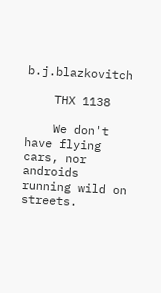b.j.blazkovitch

    THX 1138

    We don't have flying cars, nor androids running wild on streets.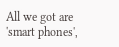All we got are 'smart phones',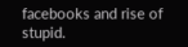facebooks and rise of stupid.